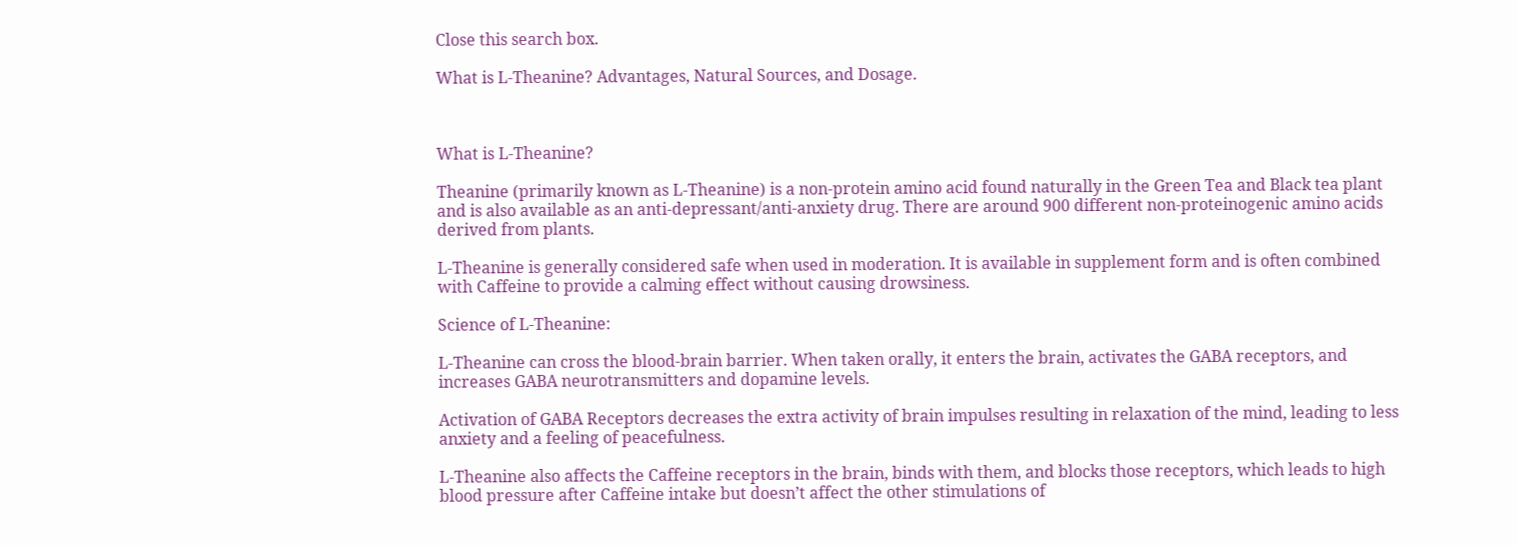Close this search box.

What is L-Theanine? Advantages, Natural Sources, and Dosage.



What is L-Theanine?

Theanine (primarily known as L-Theanine) is a non-protein amino acid found naturally in the Green Tea and Black tea plant and is also available as an anti-depressant/anti-anxiety drug. There are around 900 different non-proteinogenic amino acids derived from plants.

L-Theanine is generally considered safe when used in moderation. It is available in supplement form and is often combined with Caffeine to provide a calming effect without causing drowsiness.

Science of L-Theanine:

L-Theanine can cross the blood-brain barrier. When taken orally, it enters the brain, activates the GABA receptors, and increases GABA neurotransmitters and dopamine levels.

Activation of GABA Receptors decreases the extra activity of brain impulses resulting in relaxation of the mind, leading to less anxiety and a feeling of peacefulness.

L-Theanine also affects the Caffeine receptors in the brain, binds with them, and blocks those receptors, which leads to high blood pressure after Caffeine intake but doesn’t affect the other stimulations of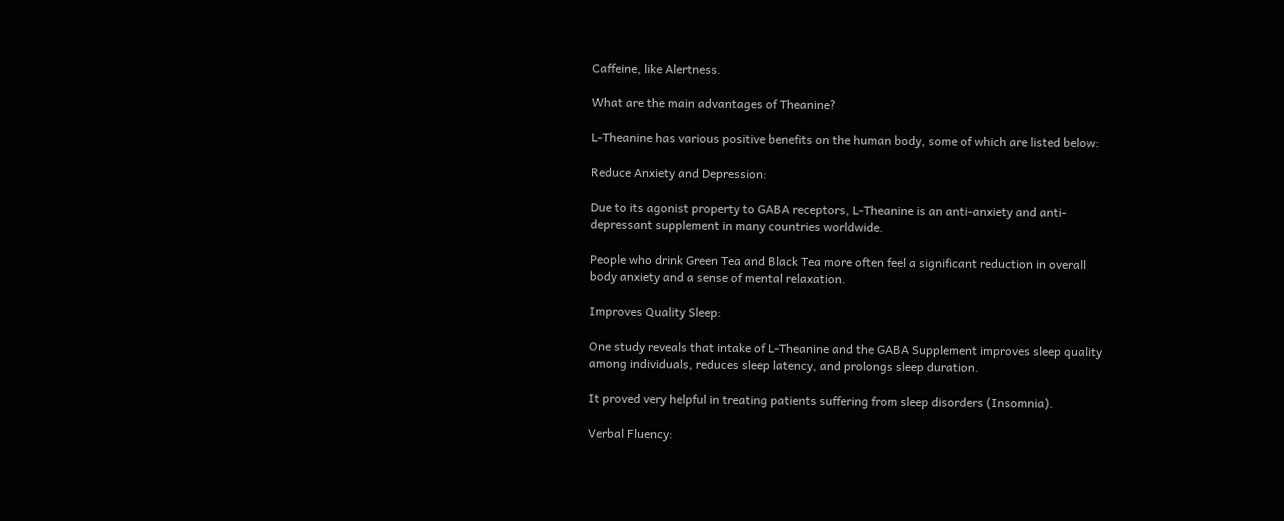Caffeine, like Alertness.

What are the main advantages of Theanine?

L-Theanine has various positive benefits on the human body, some of which are listed below:

Reduce Anxiety and Depression:

Due to its agonist property to GABA receptors, L-Theanine is an anti-anxiety and anti-depressant supplement in many countries worldwide.

People who drink Green Tea and Black Tea more often feel a significant reduction in overall body anxiety and a sense of mental relaxation.

Improves Quality Sleep:

One study reveals that intake of L-Theanine and the GABA Supplement improves sleep quality among individuals, reduces sleep latency, and prolongs sleep duration.

It proved very helpful in treating patients suffering from sleep disorders (Insomnia).

Verbal Fluency: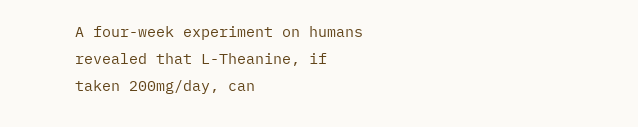A four-week experiment on humans revealed that L-Theanine, if taken 200mg/day, can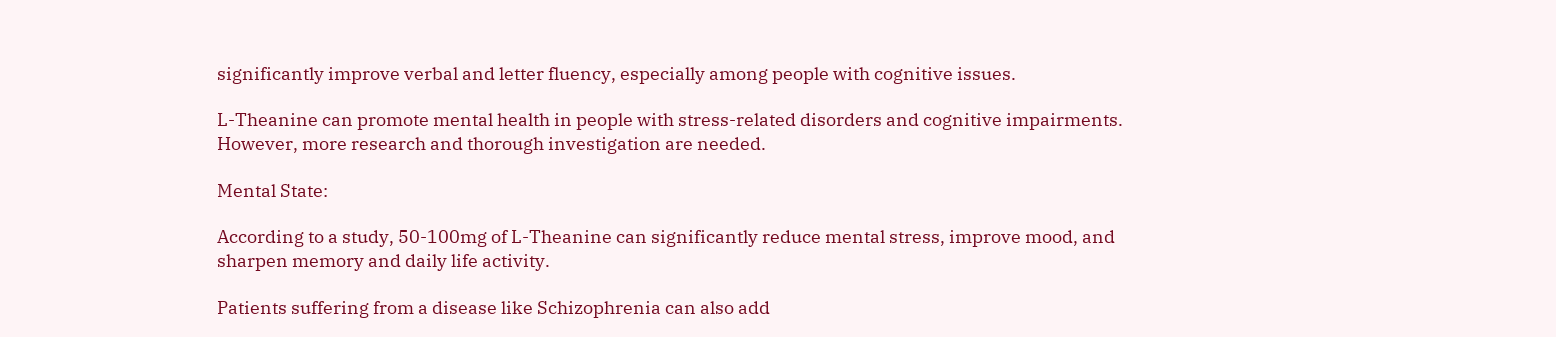significantly improve verbal and letter fluency, especially among people with cognitive issues.

L-Theanine can promote mental health in people with stress-related disorders and cognitive impairments. However, more research and thorough investigation are needed.

Mental State:

According to a study, 50-100mg of L-Theanine can significantly reduce mental stress, improve mood, and sharpen memory and daily life activity.

Patients suffering from a disease like Schizophrenia can also add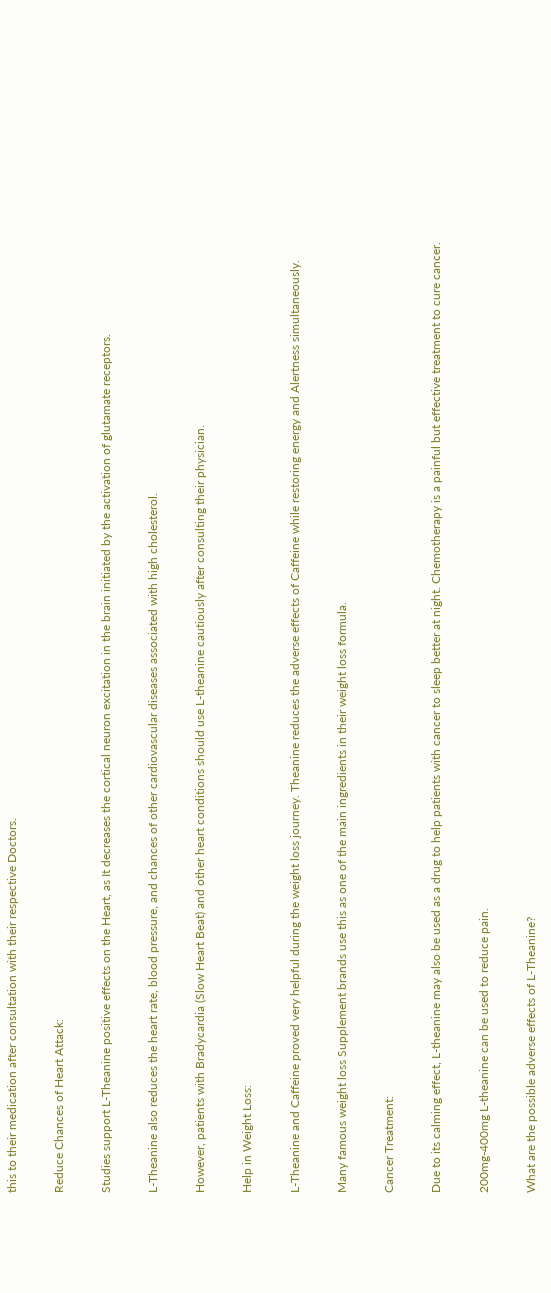this to their medication after consultation with their respective Doctors.

Reduce Chances of Heart Attack:

Studies support L-Theanine positive effects on the Heart, as It decreases the cortical neuron excitation in the brain initiated by the activation of glutamate receptors.

L-Theanine also reduces the heart rate, blood pressure, and chances of other cardiovascular diseases associated with high cholesterol.

However, patients with Bradycardia (Slow Heart Beat) and other heart conditions should use L-theanine cautiously after consulting their physician.

Help in Weight Loss:

L-Theanine and Caffeine proved very helpful during the weight loss journey. Theanine reduces the adverse effects of Caffeine while restoring energy and Alertness simultaneously.

Many famous weight loss Supplement brands use this as one of the main ingredients in their weight loss formula.

Cancer Treatment:

Due to its calming effect, L-theanine may also be used as a drug to help patients with cancer to sleep better at night. Chemotherapy is a painful but effective treatment to cure cancer.

200mg-400mg L-theanine can be used to reduce pain.

What are the possible adverse effects of L-Theanine?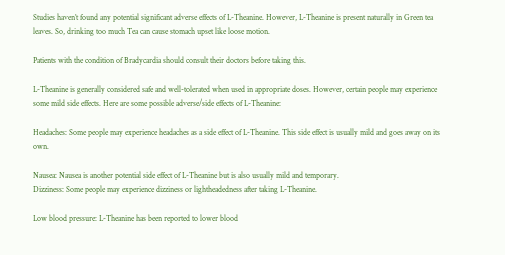Studies haven’t found any potential significant adverse effects of L-Theanine. However, L-Theanine is present naturally in Green tea leaves. So, drinking too much Tea can cause stomach upset like loose motion.

Patients with the condition of Bradycardia should consult their doctors before taking this.

L-Theanine is generally considered safe and well-tolerated when used in appropriate doses. However, certain people may experience some mild side effects. Here are some possible adverse/side effects of L-Theanine:

Headaches: Some people may experience headaches as a side effect of L-Theanine. This side effect is usually mild and goes away on its own.

Nausea: Nausea is another potential side effect of L-Theanine but is also usually mild and temporary.
Dizziness: Some people may experience dizziness or lightheadedness after taking L-Theanine.

Low blood pressure: L-Theanine has been reported to lower blood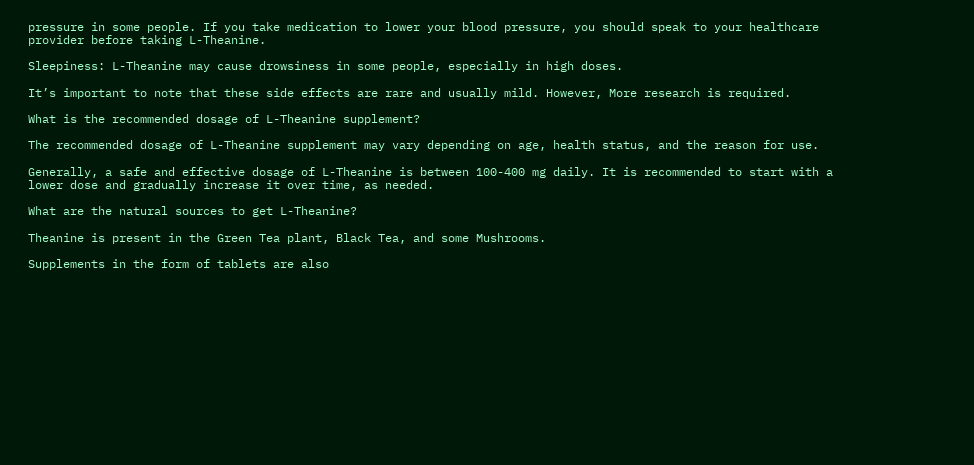pressure in some people. If you take medication to lower your blood pressure, you should speak to your healthcare provider before taking L-Theanine.

Sleepiness: L-Theanine may cause drowsiness in some people, especially in high doses.

It’s important to note that these side effects are rare and usually mild. However, More research is required.

What is the recommended dosage of L-Theanine supplement?

The recommended dosage of L-Theanine supplement may vary depending on age, health status, and the reason for use.

Generally, a safe and effective dosage of L-Theanine is between 100-400 mg daily. It is recommended to start with a lower dose and gradually increase it over time, as needed.

What are the natural sources to get L-Theanine?

Theanine is present in the Green Tea plant, Black Tea, and some Mushrooms.

Supplements in the form of tablets are also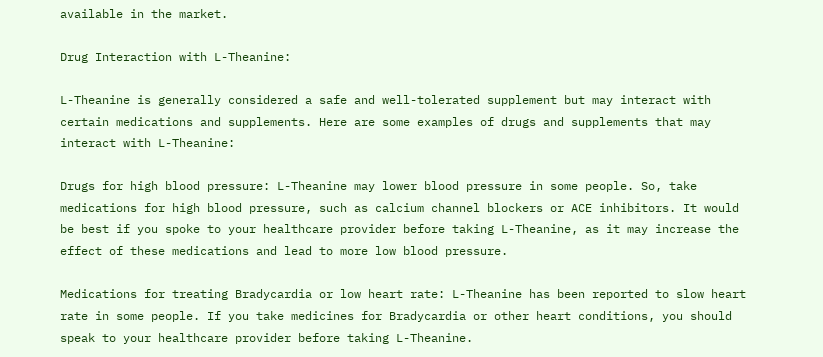available in the market.

Drug Interaction with L-Theanine:

L-Theanine is generally considered a safe and well-tolerated supplement but may interact with certain medications and supplements. Here are some examples of drugs and supplements that may interact with L-Theanine:

Drugs for high blood pressure: L-Theanine may lower blood pressure in some people. So, take medications for high blood pressure, such as calcium channel blockers or ACE inhibitors. It would be best if you spoke to your healthcare provider before taking L-Theanine, as it may increase the effect of these medications and lead to more low blood pressure.

Medications for treating Bradycardia or low heart rate: L-Theanine has been reported to slow heart rate in some people. If you take medicines for Bradycardia or other heart conditions, you should speak to your healthcare provider before taking L-Theanine.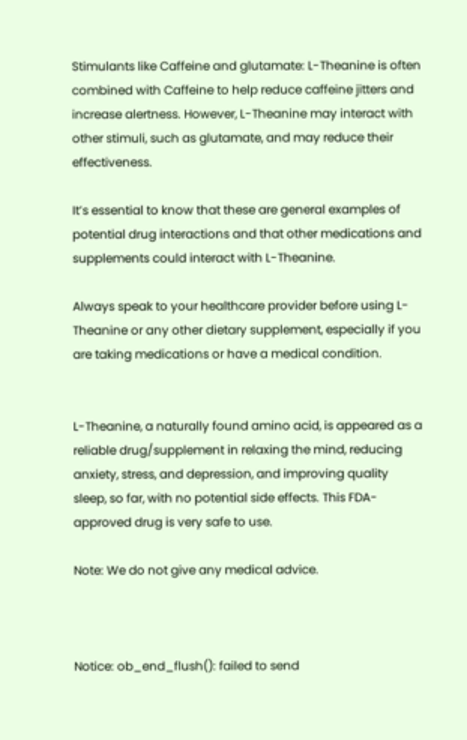Stimulants like Caffeine and glutamate: L-Theanine is often combined with Caffeine to help reduce caffeine jitters and increase alertness. However, L-Theanine may interact with other stimuli, such as glutamate, and may reduce their effectiveness.

It’s essential to know that these are general examples of potential drug interactions and that other medications and supplements could interact with L-Theanine.

Always speak to your healthcare provider before using L-Theanine or any other dietary supplement, especially if you are taking medications or have a medical condition.


L-Theanine, a naturally found amino acid, is appeared as a reliable drug/supplement in relaxing the mind, reducing anxiety, stress, and depression, and improving quality sleep, so far, with no potential side effects. This FDA-approved drug is very safe to use.

Note: We do not give any medical advice.



Notice: ob_end_flush(): failed to send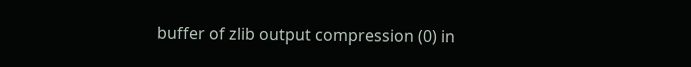buffer of zlib output compression (0) in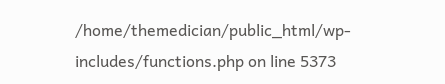/home/themedician/public_html/wp-includes/functions.php on line 5373